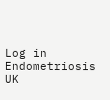Log in
Endometriosis UK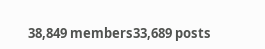38,849 members33,689 posts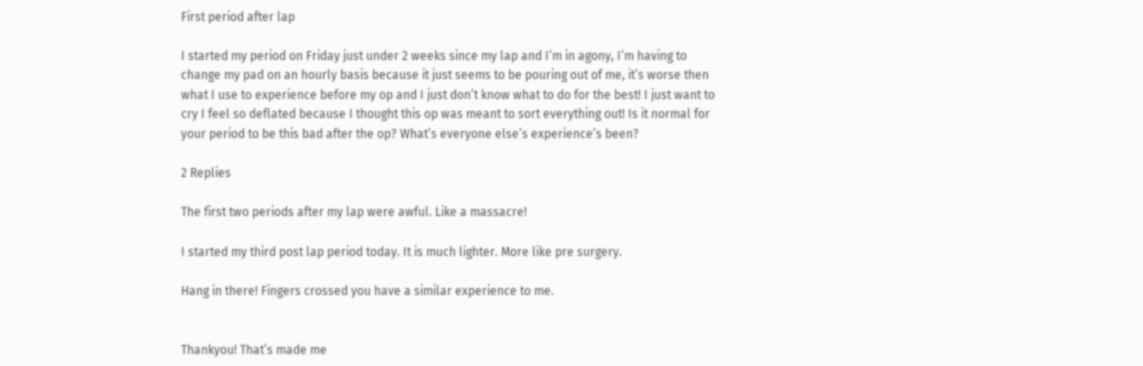First period after lap

I started my period on Friday just under 2 weeks since my lap and I’m in agony, I’m having to change my pad on an hourly basis because it just seems to be pouring out of me, it’s worse then what I use to experience before my op and I just don’t know what to do for the best! I just want to cry I feel so deflated because I thought this op was meant to sort everything out! Is it normal for your period to be this bad after the op? What’s everyone else’s experience’s been?

2 Replies

The first two periods after my lap were awful. Like a massacre!

I started my third post lap period today. It is much lighter. More like pre surgery.

Hang in there! Fingers crossed you have a similar experience to me.


Thankyou! That’s made me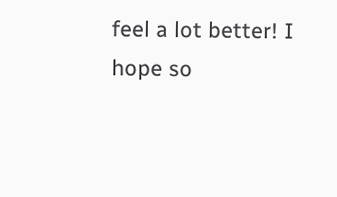feel a lot better! I hope so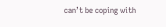can’t be coping with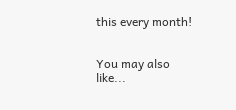this every month!


You may also like...